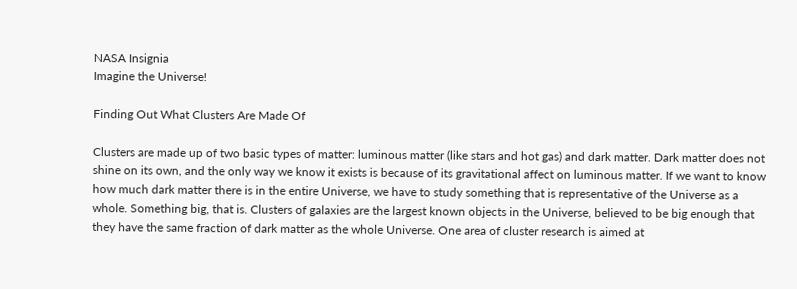NASA Insignia
Imagine the Universe!

Finding Out What Clusters Are Made Of

Clusters are made up of two basic types of matter: luminous matter (like stars and hot gas) and dark matter. Dark matter does not shine on its own, and the only way we know it exists is because of its gravitational affect on luminous matter. If we want to know how much dark matter there is in the entire Universe, we have to study something that is representative of the Universe as a whole. Something big, that is. Clusters of galaxies are the largest known objects in the Universe, believed to be big enough that they have the same fraction of dark matter as the whole Universe. One area of cluster research is aimed at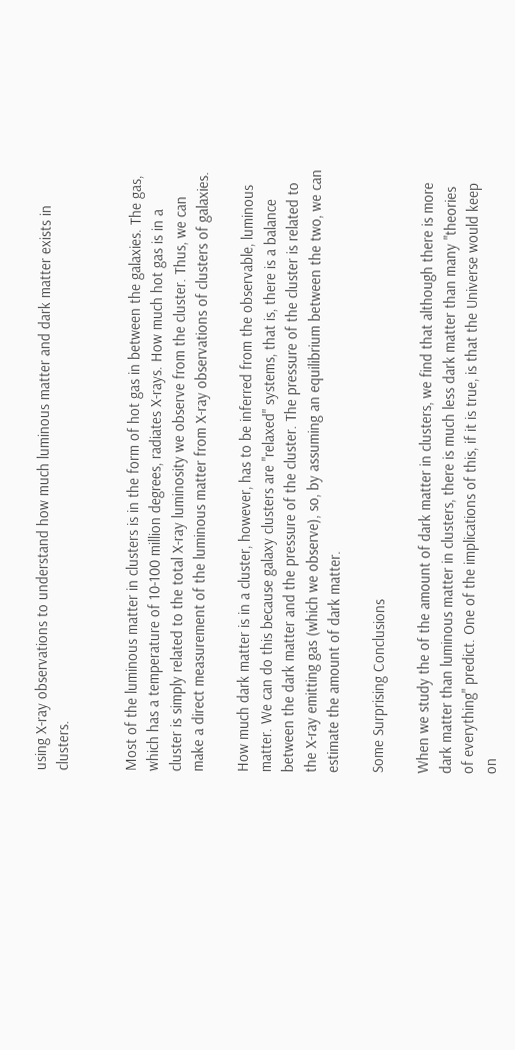using X-ray observations to understand how much luminous matter and dark matter exists in clusters.


Most of the luminous matter in clusters is in the form of hot gas in between the galaxies. The gas, which has a temperature of 10-100 million degrees, radiates X-rays. How much hot gas is in a cluster is simply related to the total X-ray luminosity we observe from the cluster. Thus, we can make a direct measurement of the luminous matter from X-ray observations of clusters of galaxies.

How much dark matter is in a cluster, however, has to be inferred from the observable, luminous matter. We can do this because galaxy clusters are "relaxed" systems, that is, there is a balance between the dark matter and the pressure of the cluster. The pressure of the cluster is related to the X-ray emitting gas (which we observe), so, by assuming an equilibrium between the two, we can estimate the amount of dark matter.

Some Surprising Conclusions

When we study the of the amount of dark matter in clusters, we find that although there is more dark matter than luminous matter in clusters, there is much less dark matter than many "theories of everything" predict. One of the implications of this, if it is true, is that the Universe would keep on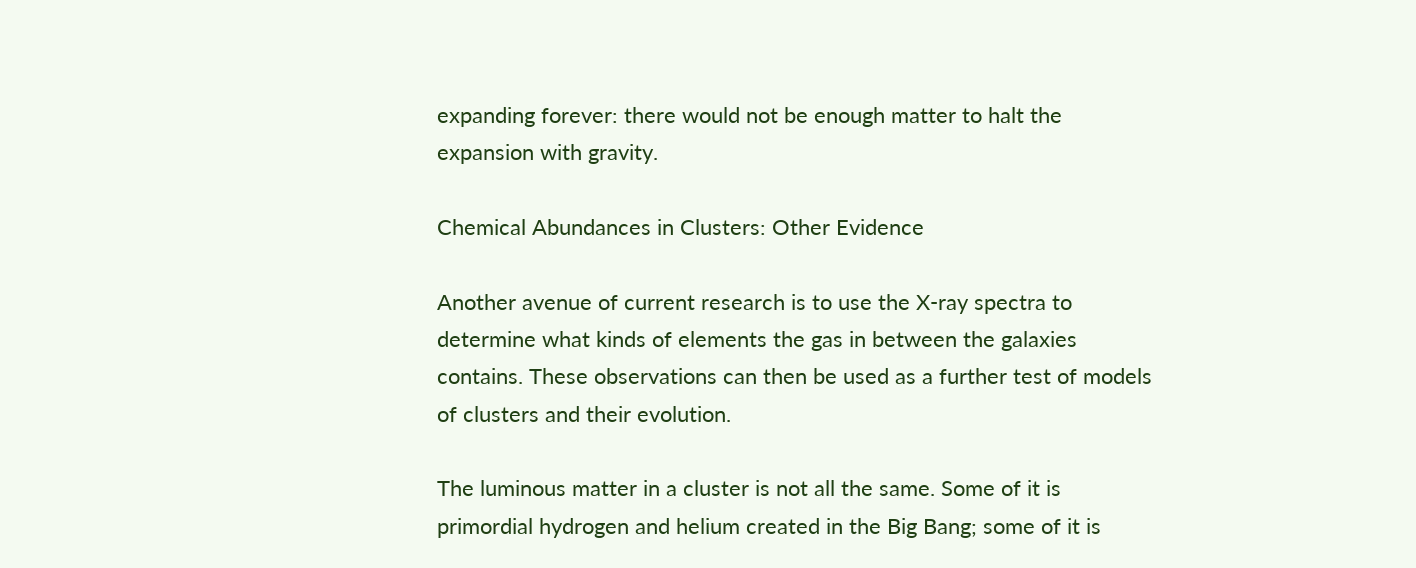expanding forever: there would not be enough matter to halt the expansion with gravity.

Chemical Abundances in Clusters: Other Evidence

Another avenue of current research is to use the X-ray spectra to determine what kinds of elements the gas in between the galaxies contains. These observations can then be used as a further test of models of clusters and their evolution.

The luminous matter in a cluster is not all the same. Some of it is primordial hydrogen and helium created in the Big Bang; some of it is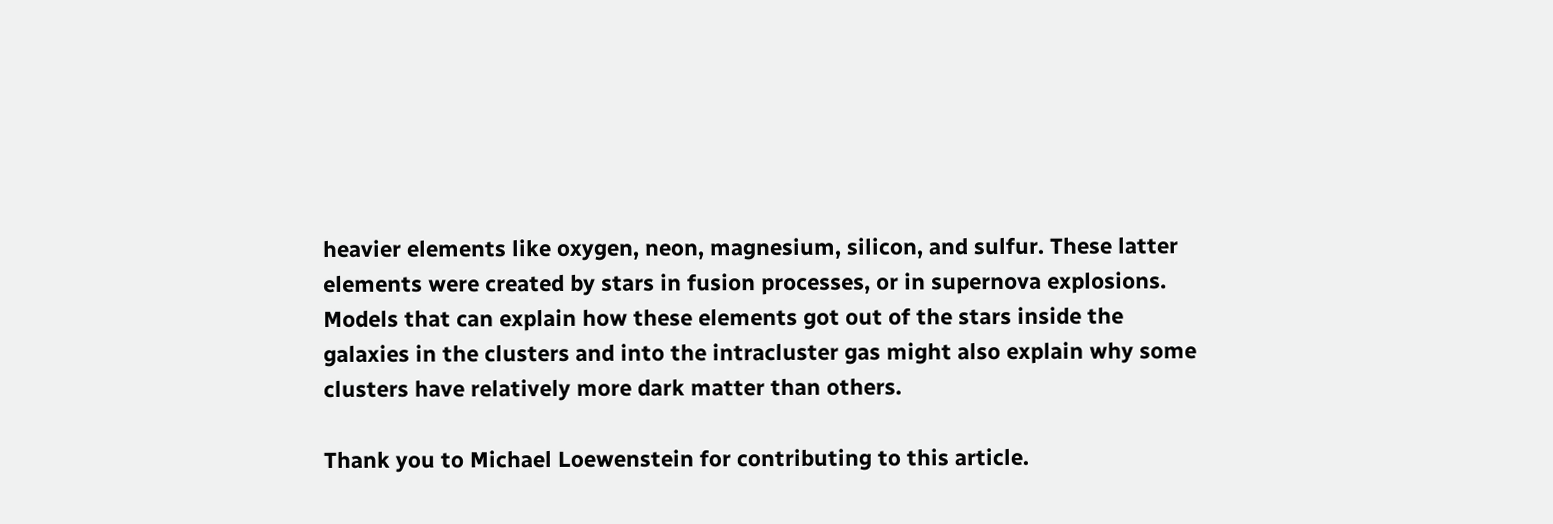heavier elements like oxygen, neon, magnesium, silicon, and sulfur. These latter elements were created by stars in fusion processes, or in supernova explosions. Models that can explain how these elements got out of the stars inside the galaxies in the clusters and into the intracluster gas might also explain why some clusters have relatively more dark matter than others.

Thank you to Michael Loewenstein for contributing to this article.